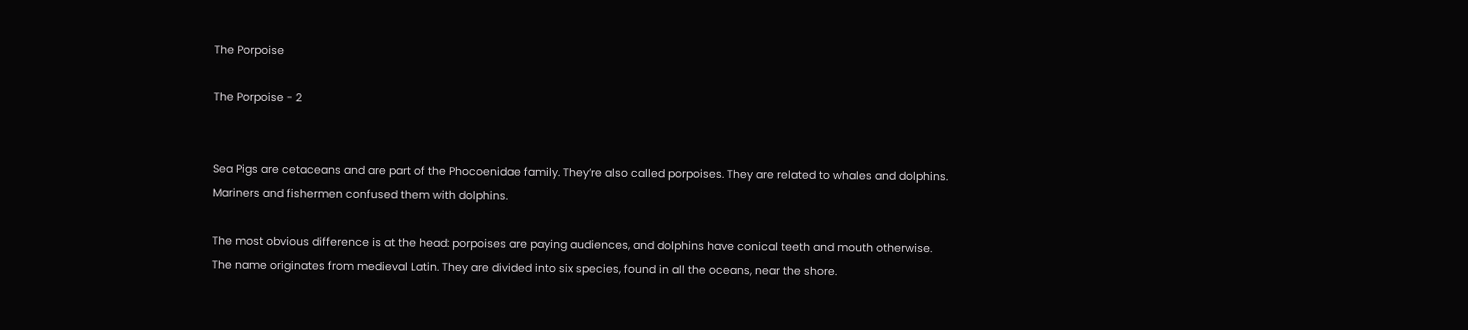The Porpoise

The Porpoise - 2


Sea Pigs are cetaceans and are part of the Phocoenidae family. They’re also called porpoises. They are related to whales and dolphins. Mariners and fishermen confused them with dolphins.

The most obvious difference is at the head: porpoises are paying audiences, and dolphins have conical teeth and mouth otherwise. The name originates from medieval Latin. They are divided into six species, found in all the oceans, near the shore.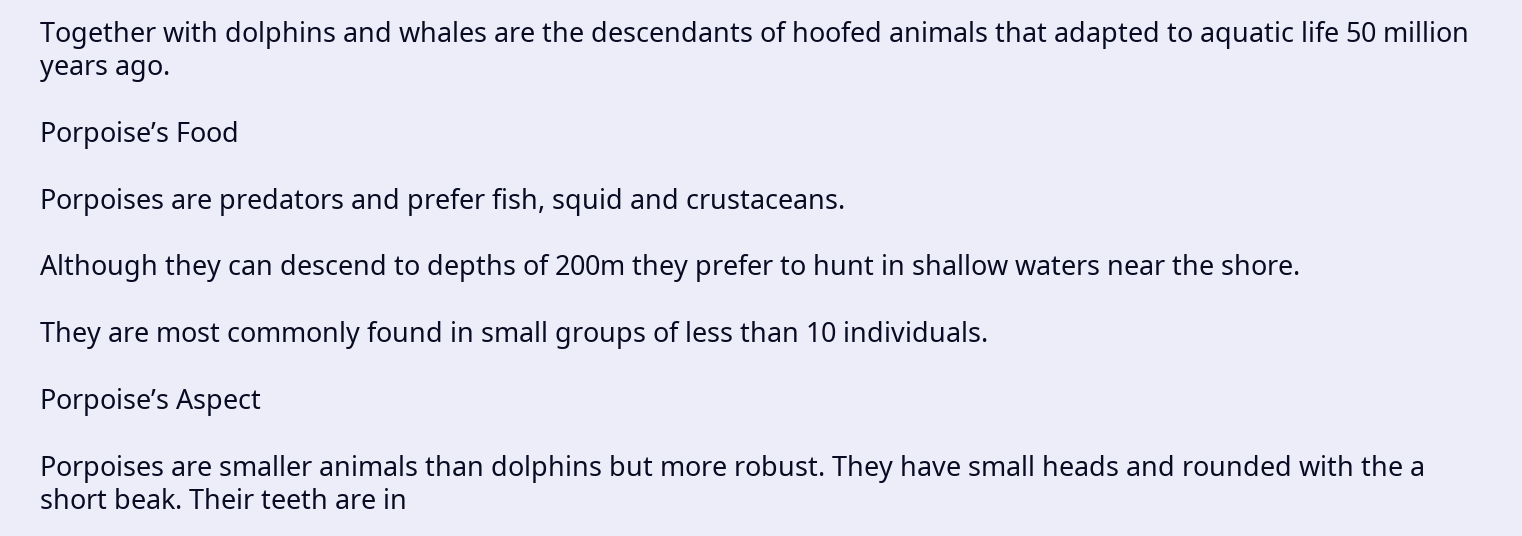Together with dolphins and whales are the descendants of hoofed animals that adapted to aquatic life 50 million years ago.

Porpoise’s Food

Porpoises are predators and prefer fish, squid and crustaceans.

Although they can descend to depths of 200m they prefer to hunt in shallow waters near the shore.

They are most commonly found in small groups of less than 10 individuals.

Porpoise’s Aspect

Porpoises are smaller animals than dolphins but more robust. They have small heads and rounded with the a short beak. Their teeth are in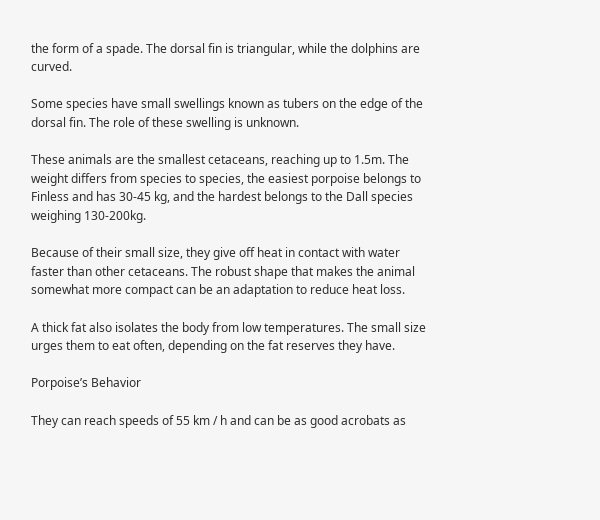the form of a spade. The dorsal fin is triangular, while the dolphins are curved.

Some species have small swellings known as tubers on the edge of the dorsal fin. The role of these swelling is unknown.

These animals are the smallest cetaceans, reaching up to 1.5m. The weight differs from species to species, the easiest porpoise belongs to Finless and has 30-45 kg, and the hardest belongs to the Dall species weighing 130-200kg.

Because of their small size, they give off heat in contact with water faster than other cetaceans. The robust shape that makes the animal somewhat more compact can be an adaptation to reduce heat loss.

A thick fat also isolates the body from low temperatures. The small size urges them to eat often, depending on the fat reserves they have.

Porpoise’s Behavior

They can reach speeds of 55 km / h and can be as good acrobats as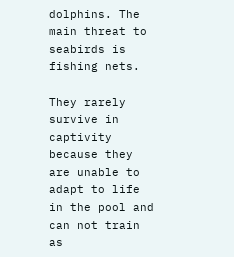dolphins. The main threat to seabirds is fishing nets.

They rarely survive in captivity because they are unable to adapt to life in the pool and can not train as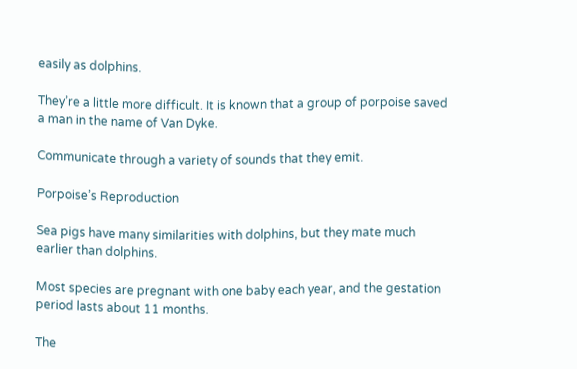easily as dolphins.

They’re a little more difficult. It is known that a group of porpoise saved a man in the name of Van Dyke.

Communicate through a variety of sounds that they emit.

Porpoise’s Reproduction

Sea pigs have many similarities with dolphins, but they mate much earlier than dolphins.

Most species are pregnant with one baby each year, and the gestation period lasts about 11 months.

The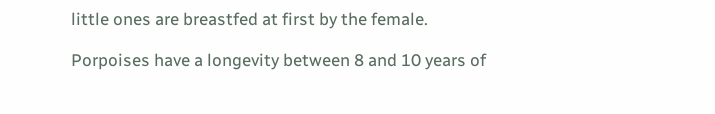little ones are breastfed at first by the female.

Porpoises have a longevity between 8 and 10 years of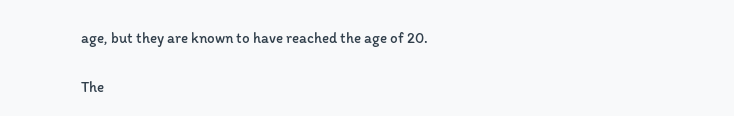age, but they are known to have reached the age of 20.

The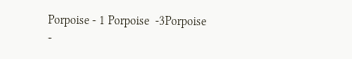Porpoise - 1 Porpoise  -3Porpoise  -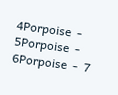4Porpoise  -  5Porpoise  -  6Porpoise  -  7